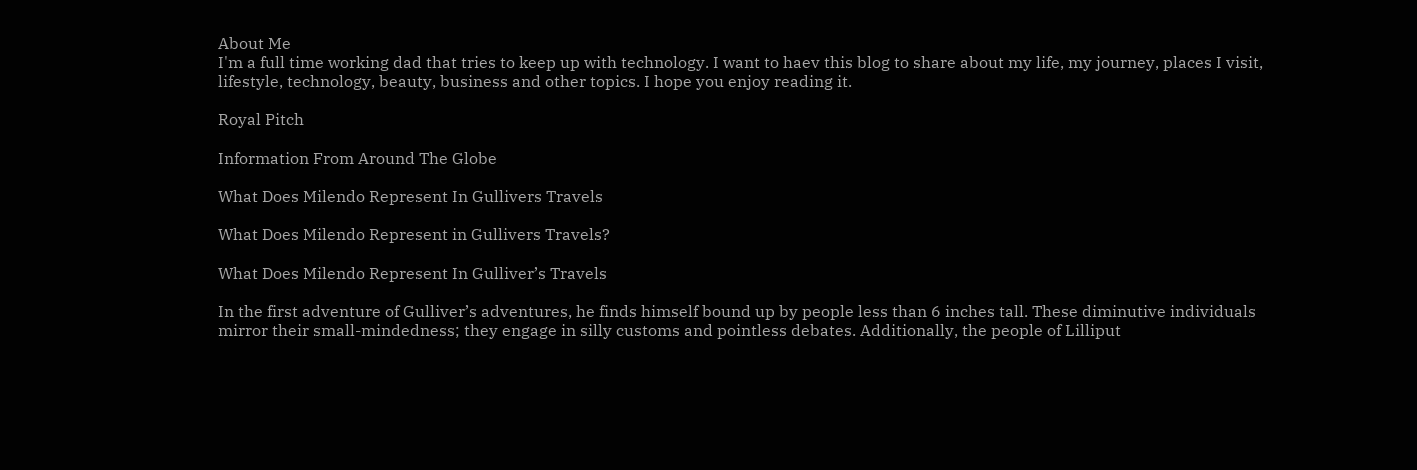About Me
I'm a full time working dad that tries to keep up with technology. I want to haev this blog to share about my life, my journey, places I visit, lifestyle, technology, beauty, business and other topics. I hope you enjoy reading it.

Royal Pitch

Information From Around The Globe

What Does Milendo Represent In Gullivers Travels

What Does Milendo Represent in Gullivers Travels?

What Does Milendo Represent In Gulliver’s Travels

In the first adventure of Gulliver’s adventures, he finds himself bound up by people less than 6 inches tall. These diminutive individuals mirror their small-mindedness; they engage in silly customs and pointless debates. Additionally, the people of Lilliput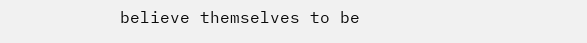believe themselves to be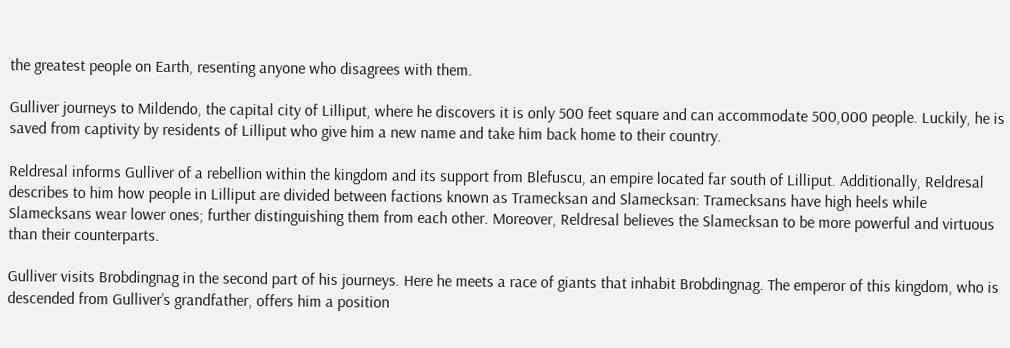the greatest people on Earth, resenting anyone who disagrees with them.

Gulliver journeys to Mildendo, the capital city of Lilliput, where he discovers it is only 500 feet square and can accommodate 500,000 people. Luckily, he is saved from captivity by residents of Lilliput who give him a new name and take him back home to their country.

Reldresal informs Gulliver of a rebellion within the kingdom and its support from Blefuscu, an empire located far south of Lilliput. Additionally, Reldresal describes to him how people in Lilliput are divided between factions known as Tramecksan and Slamecksan: Tramecksans have high heels while Slamecksans wear lower ones; further distinguishing them from each other. Moreover, Reldresal believes the Slamecksan to be more powerful and virtuous than their counterparts.

Gulliver visits Brobdingnag in the second part of his journeys. Here he meets a race of giants that inhabit Brobdingnag. The emperor of this kingdom, who is descended from Gulliver’s grandfather, offers him a position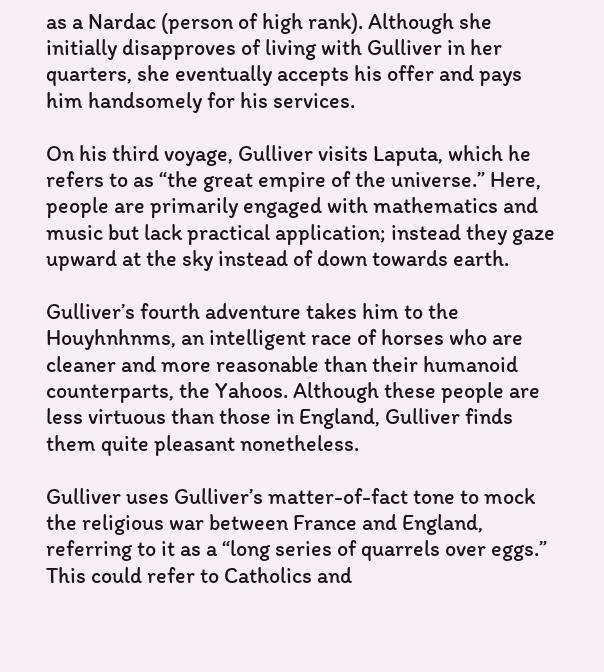as a Nardac (person of high rank). Although she initially disapproves of living with Gulliver in her quarters, she eventually accepts his offer and pays him handsomely for his services.

On his third voyage, Gulliver visits Laputa, which he refers to as “the great empire of the universe.” Here, people are primarily engaged with mathematics and music but lack practical application; instead they gaze upward at the sky instead of down towards earth.

Gulliver’s fourth adventure takes him to the Houyhnhnms, an intelligent race of horses who are cleaner and more reasonable than their humanoid counterparts, the Yahoos. Although these people are less virtuous than those in England, Gulliver finds them quite pleasant nonetheless.

Gulliver uses Gulliver’s matter-of-fact tone to mock the religious war between France and England, referring to it as a “long series of quarrels over eggs.” This could refer to Catholics and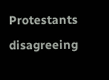Protestants disagreeing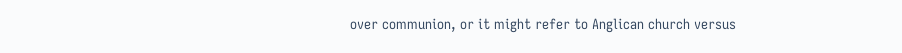over communion, or it might refer to Anglican church versus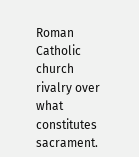Roman Catholic church rivalry over what constitutes sacrament.